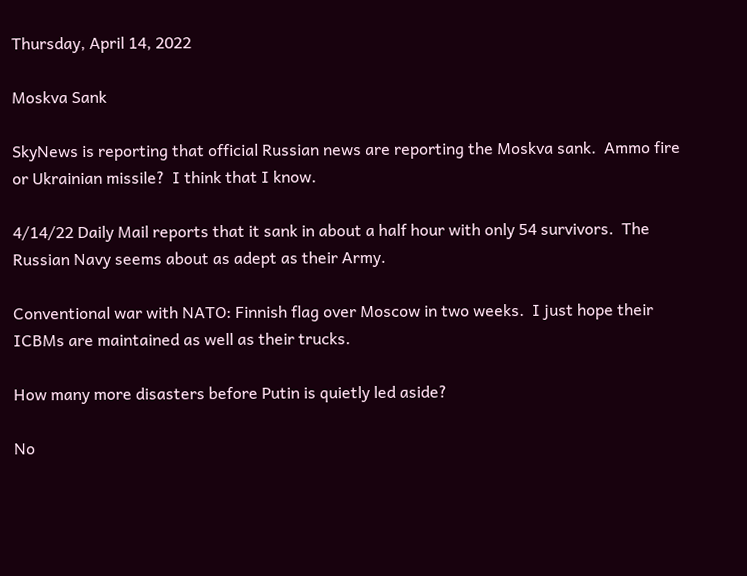Thursday, April 14, 2022

Moskva Sank

SkyNews is reporting that official Russian news are reporting the Moskva sank.  Ammo fire or Ukrainian missile?  I think that I know.

4/14/22 Daily Mail reports that it sank in about a half hour with only 54 survivors.  The Russian Navy seems about as adept as their Army.

Conventional war with NATO: Finnish flag over Moscow in two weeks.  I just hope their ICBMs are maintained as well as their trucks.

How many more disasters before Putin is quietly led aside?

No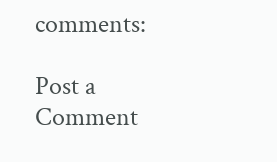comments:

Post a Comment